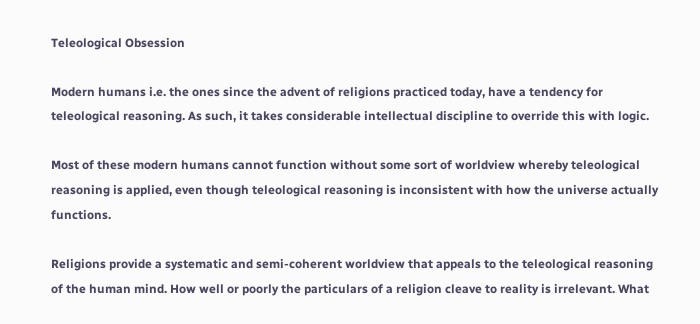Teleological Obsession

Modern humans i.e. the ones since the advent of religions practiced today, have a tendency for teleological reasoning. As such, it takes considerable intellectual discipline to override this with logic.

Most of these modern humans cannot function without some sort of worldview whereby teleological reasoning is applied, even though teleological reasoning is inconsistent with how the universe actually functions.

Religions provide a systematic and semi-coherent worldview that appeals to the teleological reasoning of the human mind. How well or poorly the particulars of a religion cleave to reality is irrelevant. What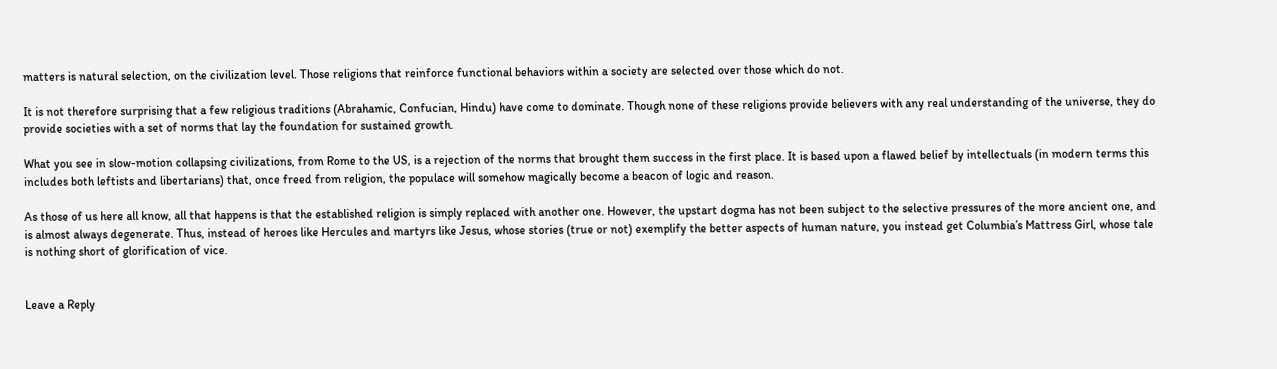matters is natural selection, on the civilization level. Those religions that reinforce functional behaviors within a society are selected over those which do not.

It is not therefore surprising that a few religious traditions (Abrahamic, Confucian, Hindu) have come to dominate. Though none of these religions provide believers with any real understanding of the universe, they do provide societies with a set of norms that lay the foundation for sustained growth.

What you see in slow-motion collapsing civilizations, from Rome to the US, is a rejection of the norms that brought them success in the first place. It is based upon a flawed belief by intellectuals (in modern terms this includes both leftists and libertarians) that, once freed from religion, the populace will somehow magically become a beacon of logic and reason.

As those of us here all know, all that happens is that the established religion is simply replaced with another one. However, the upstart dogma has not been subject to the selective pressures of the more ancient one, and is almost always degenerate. Thus, instead of heroes like Hercules and martyrs like Jesus, whose stories (true or not) exemplify the better aspects of human nature, you instead get Columbia’s Mattress Girl, whose tale is nothing short of glorification of vice.


Leave a Reply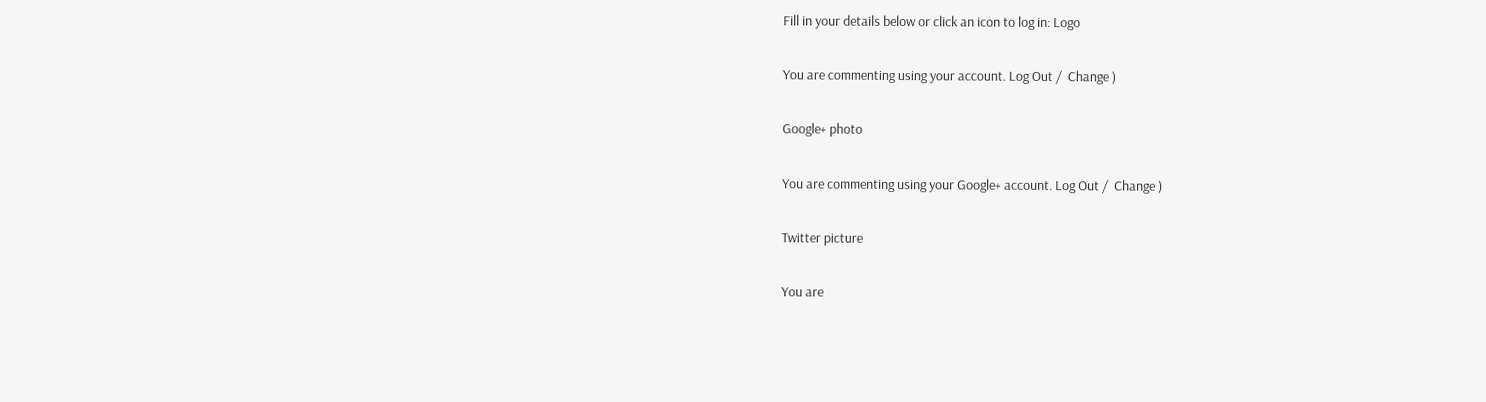Fill in your details below or click an icon to log in: Logo

You are commenting using your account. Log Out /  Change )

Google+ photo

You are commenting using your Google+ account. Log Out /  Change )

Twitter picture

You are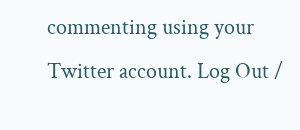commenting using your Twitter account. Log Out /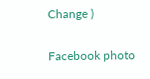Change )

Facebook photo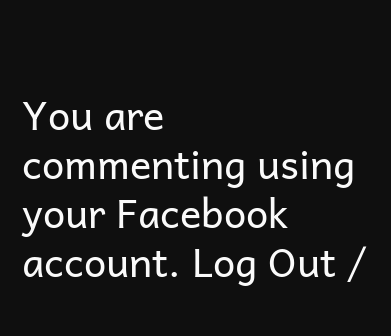You are commenting using your Facebook account. Log Out /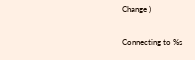Change )


Connecting to %s